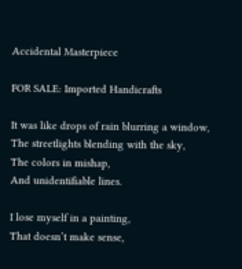Accidental Masterpiece

FOR SALE: Imported Handicrafts

It was like drops of rain blurring a window,
The streetlights blending with the sky,
The colors in mishap,
And unidentifiable lines.

I lose myself in a painting,
That doesn’t make sense,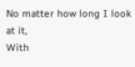No matter how long I look at it,
With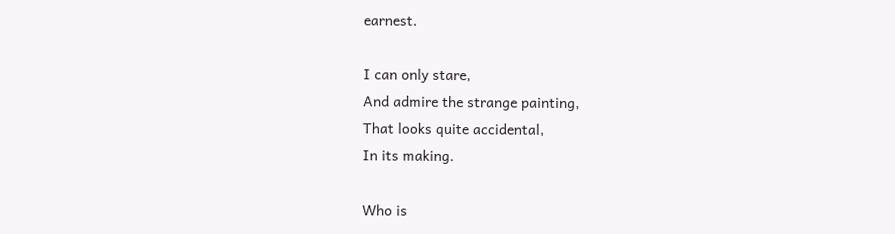earnest.

I can only stare,
And admire the strange painting,
That looks quite accidental,
In its making.

Who is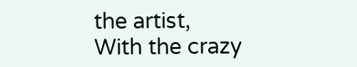the artist,
With the crazy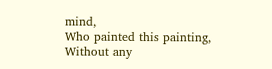mind,
Who painted this painting,
Without any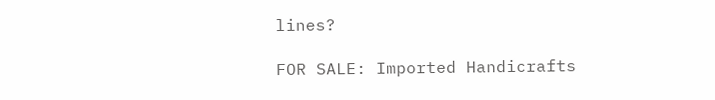lines?

FOR SALE: Imported Handicrafts